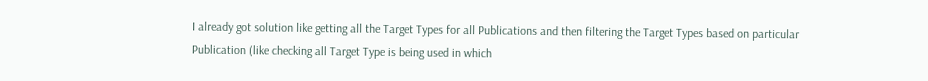I already got solution like getting all the Target Types for all Publications and then filtering the Target Types based on particular Publication (like checking all Target Type is being used in which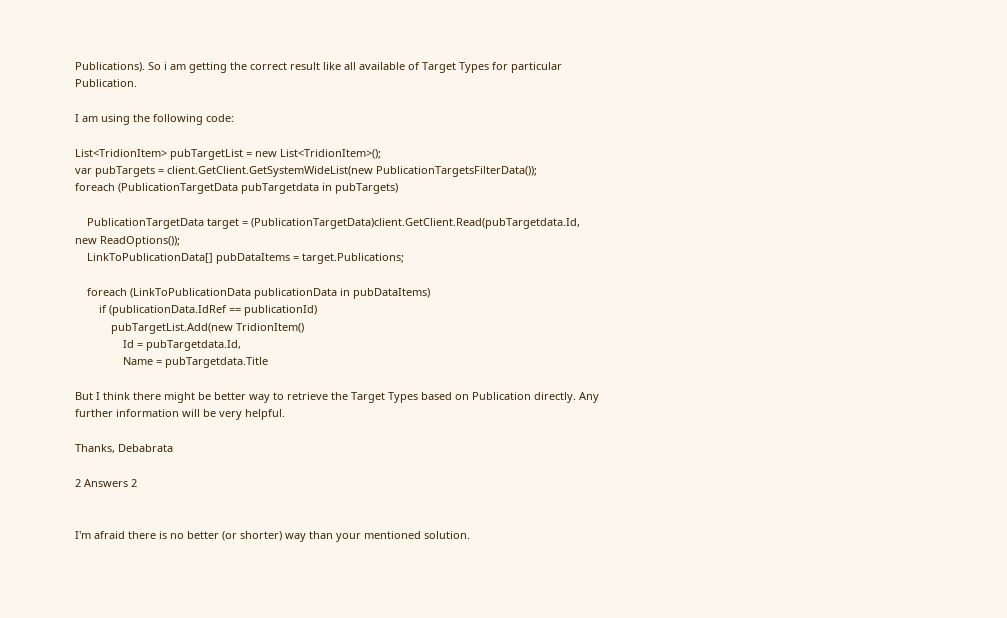Publications). So i am getting the correct result like all available of Target Types for particular Publication.

I am using the following code:

List<TridionItem> pubTargetList = new List<TridionItem>();
var pubTargets = client.GetClient.GetSystemWideList(new PublicationTargetsFilterData());
foreach (PublicationTargetData pubTargetdata in pubTargets)

    PublicationTargetData target = (PublicationTargetData)client.GetClient.Read(pubTargetdata.Id, new ReadOptions());
    LinkToPublicationData[] pubDataItems = target.Publications;

    foreach (LinkToPublicationData publicationData in pubDataItems)
        if (publicationData.IdRef == publicationId)
            pubTargetList.Add(new TridionItem()
                Id = pubTargetdata.Id,
                Name = pubTargetdata.Title

But I think there might be better way to retrieve the Target Types based on Publication directly. Any further information will be very helpful.

Thanks, Debabrata

2 Answers 2


I'm afraid there is no better (or shorter) way than your mentioned solution.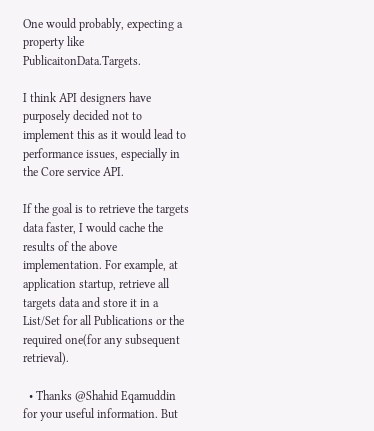One would probably, expecting a property like PublicaitonData.Targets.

I think API designers have purposely decided not to implement this as it would lead to performance issues, especially in the Core service API.

If the goal is to retrieve the targets data faster, I would cache the results of the above implementation. For example, at application startup, retrieve all targets data and store it in a List/Set for all Publications or the required one(for any subsequent retrieval).

  • Thanks @Shahid Eqamuddin for your useful information. But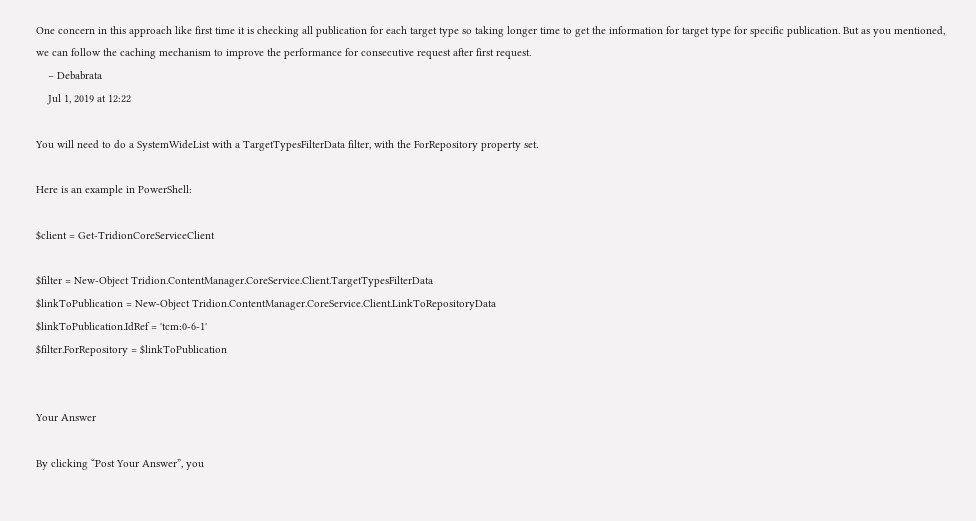One concern in this approach like first time it is checking all publication for each target type so taking longer time to get the information for target type for specific publication. But as you mentioned, we can follow the caching mechanism to improve the performance for consecutive request after first request.
    – Debabrata
    Jul 1, 2019 at 12:22

You will need to do a SystemWideList with a TargetTypesFilterData filter, with the ForRepository property set.

Here is an example in PowerShell:

$client = Get-TridionCoreServiceClient

$filter = New-Object Tridion.ContentManager.CoreService.Client.TargetTypesFilterData
$linkToPublication = New-Object Tridion.ContentManager.CoreService.Client.LinkToRepositoryData
$linkToPublication.IdRef = 'tcm:0-6-1'
$filter.ForRepository = $linkToPublication


Your Answer

By clicking “Post Your Answer”, you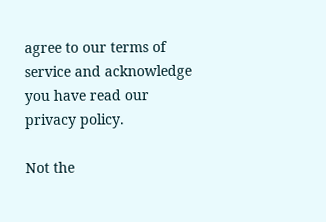agree to our terms of service and acknowledge you have read our privacy policy.

Not the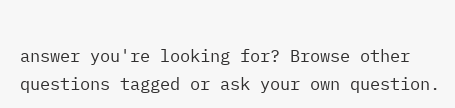answer you're looking for? Browse other questions tagged or ask your own question.